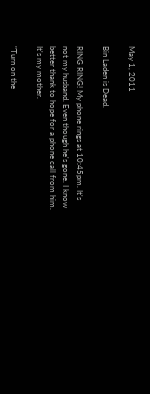May 1, 2011

Bin Laden is Dead.

RING RING! My phone rings at 10:45pm. It's not my husband. Even though he's gone. I know better thank to hope for a phone call from him. It's my mother.

"Turn on the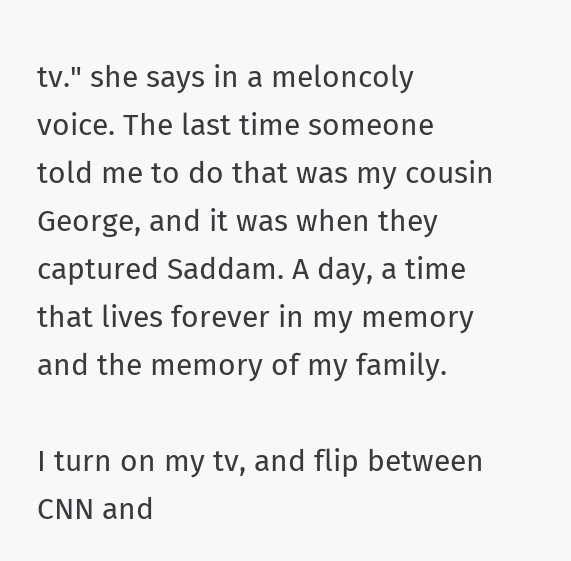tv." she says in a meloncoly voice. The last time someone told me to do that was my cousin George, and it was when they captured Saddam. A day, a time that lives forever in my memory and the memory of my family.

I turn on my tv, and flip between CNN and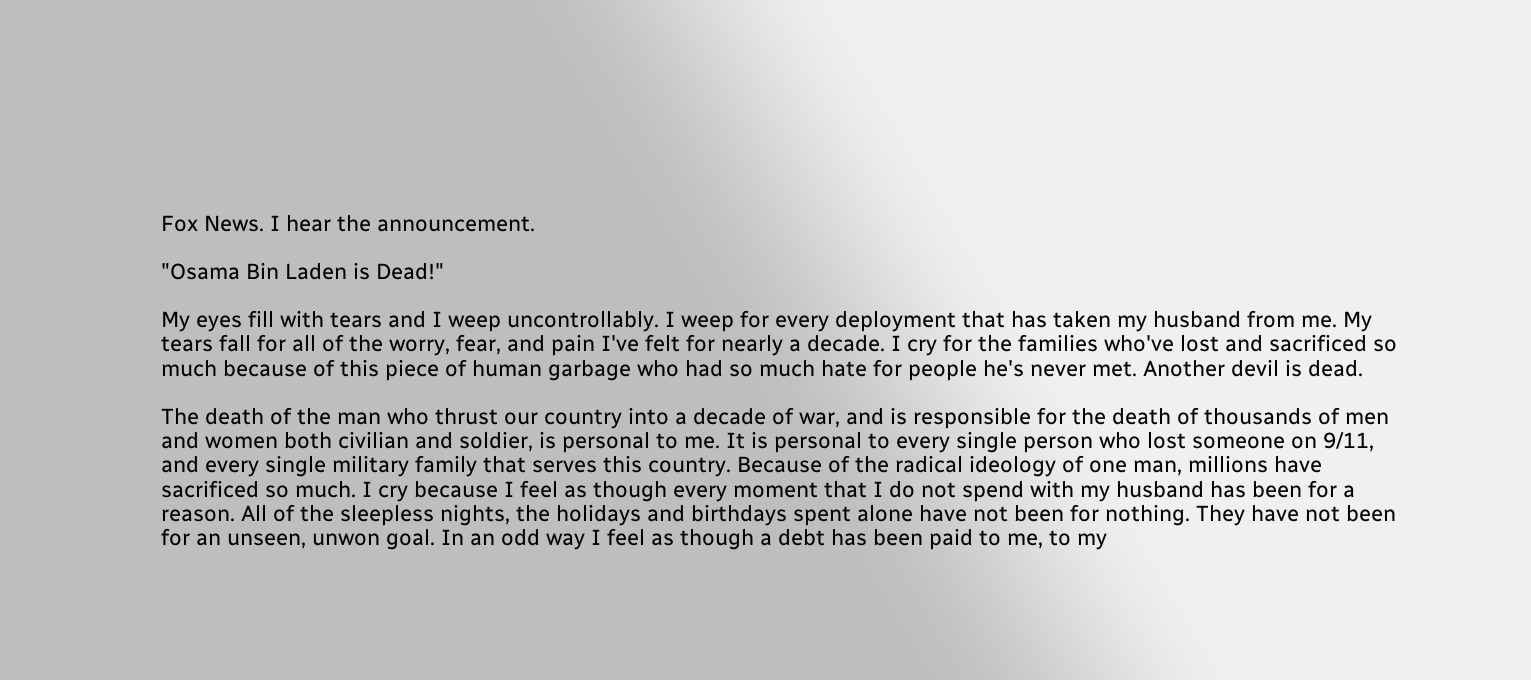Fox News. I hear the announcement.

"Osama Bin Laden is Dead!"

My eyes fill with tears and I weep uncontrollably. I weep for every deployment that has taken my husband from me. My tears fall for all of the worry, fear, and pain I've felt for nearly a decade. I cry for the families who've lost and sacrificed so much because of this piece of human garbage who had so much hate for people he's never met. Another devil is dead.

The death of the man who thrust our country into a decade of war, and is responsible for the death of thousands of men and women both civilian and soldier, is personal to me. It is personal to every single person who lost someone on 9/11, and every single military family that serves this country. Because of the radical ideology of one man, millions have sacrificed so much. I cry because I feel as though every moment that I do not spend with my husband has been for a reason. All of the sleepless nights, the holidays and birthdays spent alone have not been for nothing. They have not been for an unseen, unwon goal. In an odd way I feel as though a debt has been paid to me, to my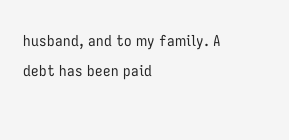husband, and to my family. A debt has been paid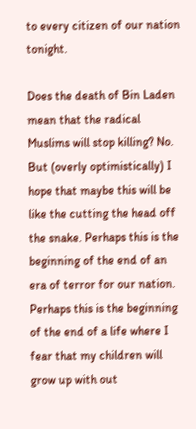to every citizen of our nation tonight.

Does the death of Bin Laden mean that the radical Muslims will stop killing? No. But (overly optimistically) I hope that maybe this will be like the cutting the head off the snake. Perhaps this is the beginning of the end of an era of terror for our nation. Perhaps this is the beginning of the end of a life where I fear that my children will grow up with out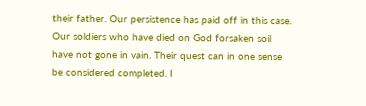their father. Our persistence has paid off in this case. Our soldiers who have died on God forsaken soil have not gone in vain. Their quest can in one sense be considered completed. I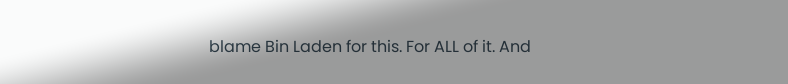blame Bin Laden for this. For ALL of it. And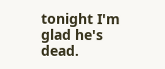tonight I'm glad he's dead.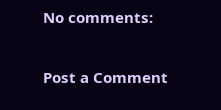No comments:

Post a Comment